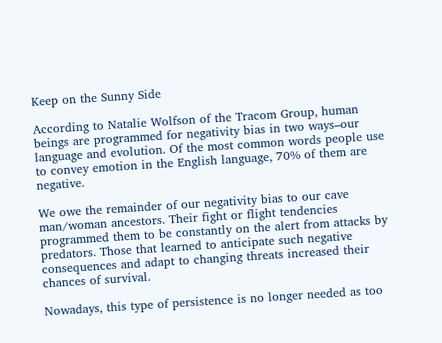Keep on the Sunny Side

According to Natalie Wolfson of the Tracom Group, human beings are programmed for negativity bias in two ways–our language and evolution. Of the most common words people use to convey emotion in the English language, 70% of them are negative.

We owe the remainder of our negativity bias to our cave man/woman ancestors. Their fight or flight tendencies programmed them to be constantly on the alert from attacks by predators. Those that learned to anticipate such negative consequences and adapt to changing threats increased their chances of survival.

Nowadays, this type of persistence is no longer needed as too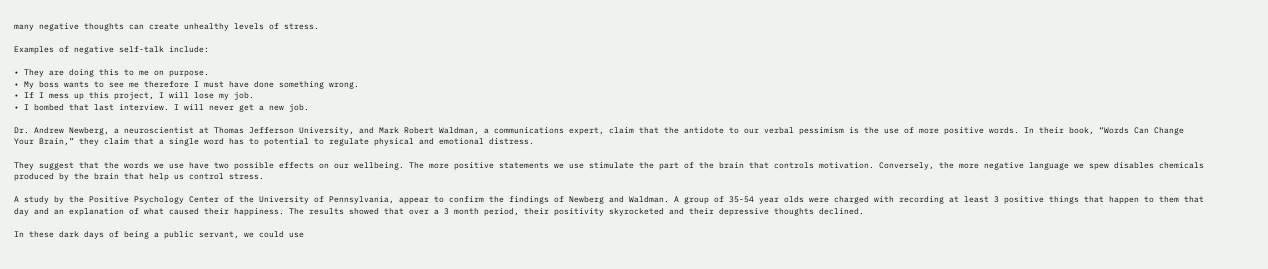many negative thoughts can create unhealthy levels of stress.

Examples of negative self-talk include:

• They are doing this to me on purpose.
• My boss wants to see me therefore I must have done something wrong.
• If I mess up this project, I will lose my job.
• I bombed that last interview. I will never get a new job.

Dr. Andrew Newberg, a neuroscientist at Thomas Jefferson University, and Mark Robert Waldman, a communications expert, claim that the antidote to our verbal pessimism is the use of more positive words. In their book, “Words Can Change Your Brain,” they claim that a single word has to potential to regulate physical and emotional distress.

They suggest that the words we use have two possible effects on our wellbeing. The more positive statements we use stimulate the part of the brain that controls motivation. Conversely, the more negative language we spew disables chemicals produced by the brain that help us control stress.

A study by the Positive Psychology Center of the University of Pennsylvania, appear to confirm the findings of Newberg and Waldman. A group of 35-54 year olds were charged with recording at least 3 positive things that happen to them that day and an explanation of what caused their happiness. The results showed that over a 3 month period, their positivity skyrocketed and their depressive thoughts declined.

In these dark days of being a public servant, we could use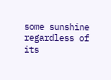some sunshine regardless of its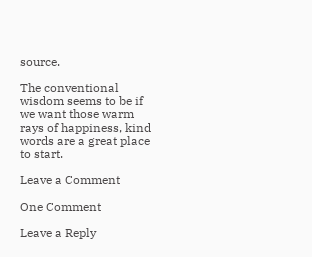source.

The conventional wisdom seems to be if we want those warm rays of happiness, kind words are a great place to start.

Leave a Comment

One Comment

Leave a Reply